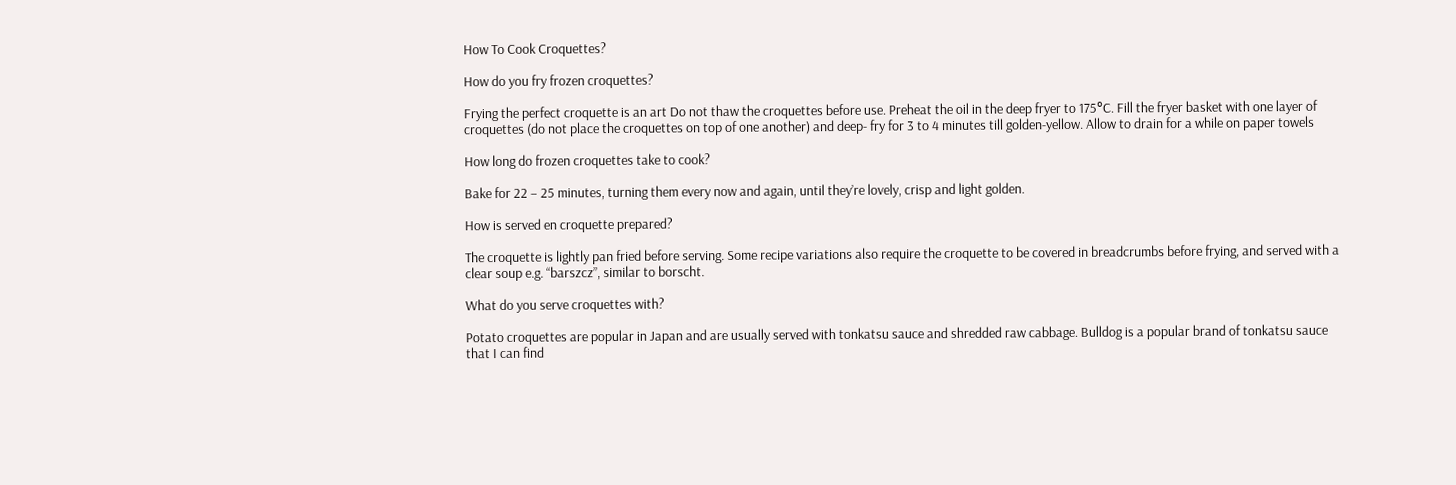How To Cook Croquettes?

How do you fry frozen croquettes?

Frying the perfect croquette is an art Do not thaw the croquettes before use. Preheat the oil in the deep fryer to 175°C. Fill the fryer basket with one layer of croquettes (do not place the croquettes on top of one another) and deep- fry for 3 to 4 minutes till golden-yellow. Allow to drain for a while on paper towels

How long do frozen croquettes take to cook?

Bake for 22 – 25 minutes, turning them every now and again, until they’re lovely, crisp and light golden.

How is served en croquette prepared?

The croquette is lightly pan fried before serving. Some recipe variations also require the croquette to be covered in breadcrumbs before frying, and served with a clear soup e.g. “barszcz”, similar to borscht.

What do you serve croquettes with?

Potato croquettes are popular in Japan and are usually served with tonkatsu sauce and shredded raw cabbage. Bulldog is a popular brand of tonkatsu sauce that I can find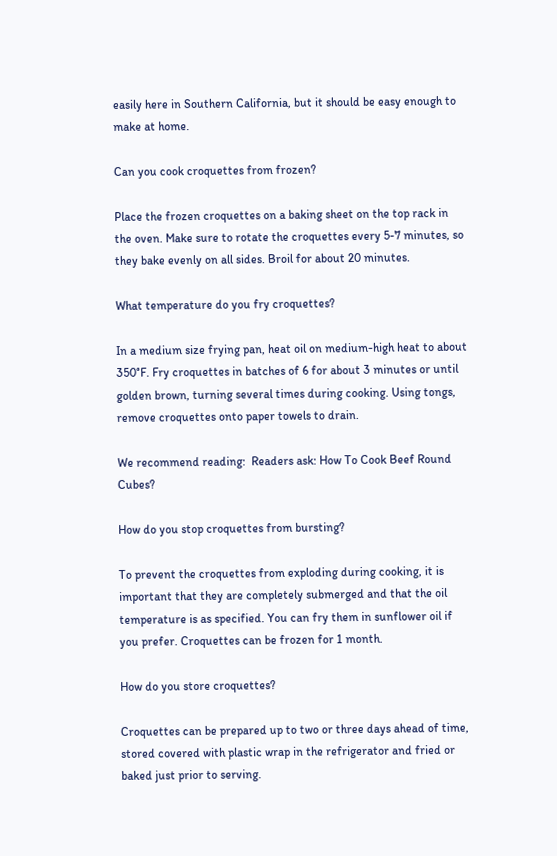easily here in Southern California, but it should be easy enough to make at home.

Can you cook croquettes from frozen?

Place the frozen croquettes on a baking sheet on the top rack in the oven. Make sure to rotate the croquettes every 5-7 minutes, so they bake evenly on all sides. Broil for about 20 minutes.

What temperature do you fry croquettes?

In a medium size frying pan, heat oil on medium-high heat to about 350°F. Fry croquettes in batches of 6 for about 3 minutes or until golden brown, turning several times during cooking. Using tongs, remove croquettes onto paper towels to drain.

We recommend reading:  Readers ask: How To Cook Beef Round Cubes?

How do you stop croquettes from bursting?

To prevent the croquettes from exploding during cooking, it is important that they are completely submerged and that the oil temperature is as specified. You can fry them in sunflower oil if you prefer. Croquettes can be frozen for 1 month.

How do you store croquettes?

Croquettes can be prepared up to two or three days ahead of time, stored covered with plastic wrap in the refrigerator and fried or baked just prior to serving.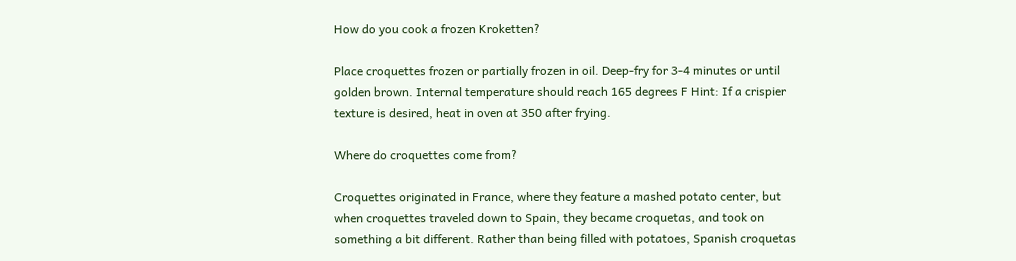How do you cook a frozen Kroketten?

Place croquettes frozen or partially frozen in oil. Deep-fry for 3-4 minutes or until golden brown. Internal temperature should reach 165 degrees F Hint: If a crispier texture is desired, heat in oven at 350 after frying.

Where do croquettes come from?

Croquettes originated in France, where they feature a mashed potato center, but when croquettes traveled down to Spain, they became croquetas, and took on something a bit different. Rather than being filled with potatoes, Spanish croquetas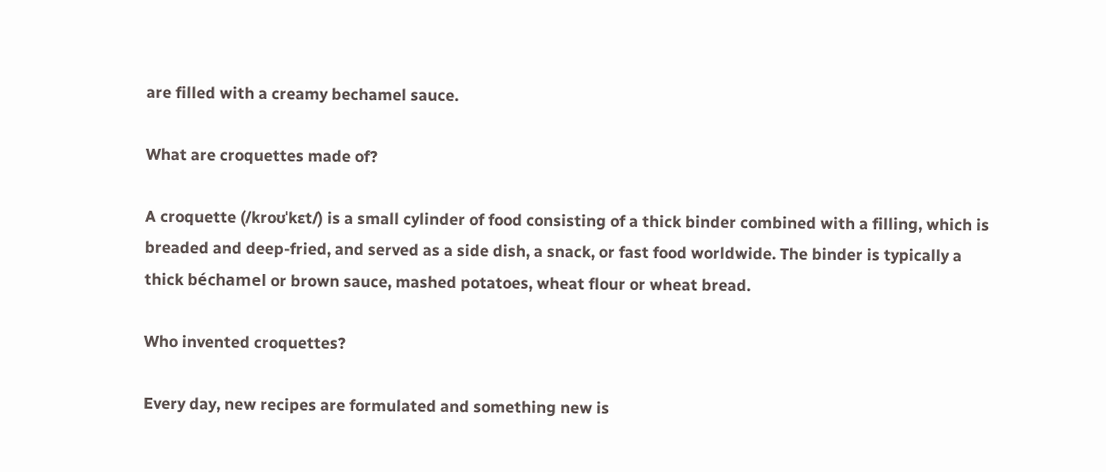are filled with a creamy bechamel sauce.

What are croquettes made of?

A croquette (/kroʊˈkɛt/) is a small cylinder of food consisting of a thick binder combined with a filling, which is breaded and deep-fried, and served as a side dish, a snack, or fast food worldwide. The binder is typically a thick béchamel or brown sauce, mashed potatoes, wheat flour or wheat bread.

Who invented croquettes?

Every day, new recipes are formulated and something new is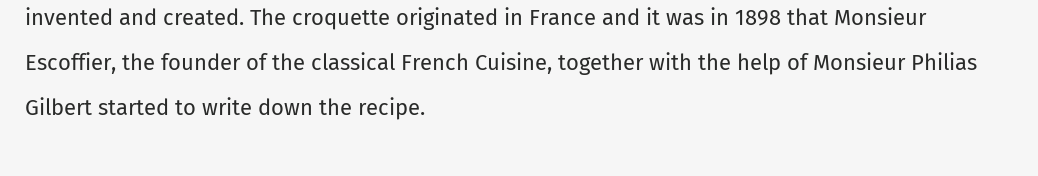invented and created. The croquette originated in France and it was in 1898 that Monsieur Escoffier, the founder of the classical French Cuisine, together with the help of Monsieur Philias Gilbert started to write down the recipe.